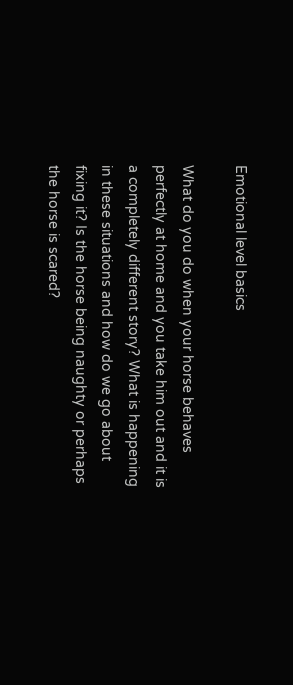Emotional level basics

What do you do when your horse behaves perfectly at home and you take him out and it is a completely different story? What is happening in these situations and how do we go about fixing it? Is the horse being naughty or perhaps the horse is scared?